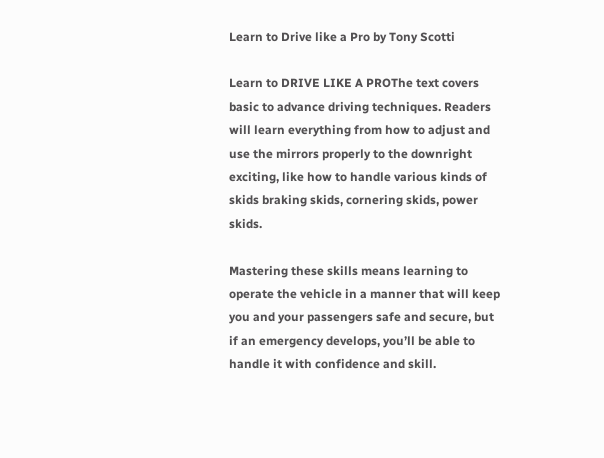Learn to Drive like a Pro by Tony Scotti

Learn to DRIVE LIKE A PROThe text covers basic to advance driving techniques. Readers will learn everything from how to adjust and use the mirrors properly to the downright exciting, like how to handle various kinds of skids braking skids, cornering skids, power skids.

Mastering these skills means learning to operate the vehicle in a manner that will keep you and your passengers safe and secure, but if an emergency develops, you’ll be able to handle it with confidence and skill.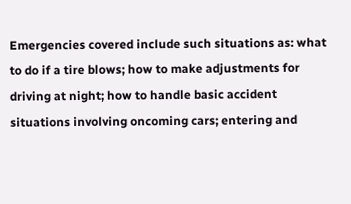Emergencies covered include such situations as: what to do if a tire blows; how to make adjustments for driving at night; how to handle basic accident situations involving oncoming cars; entering and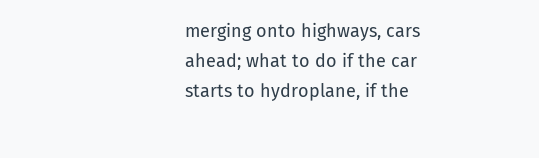merging onto highways, cars ahead; what to do if the car starts to hydroplane, if the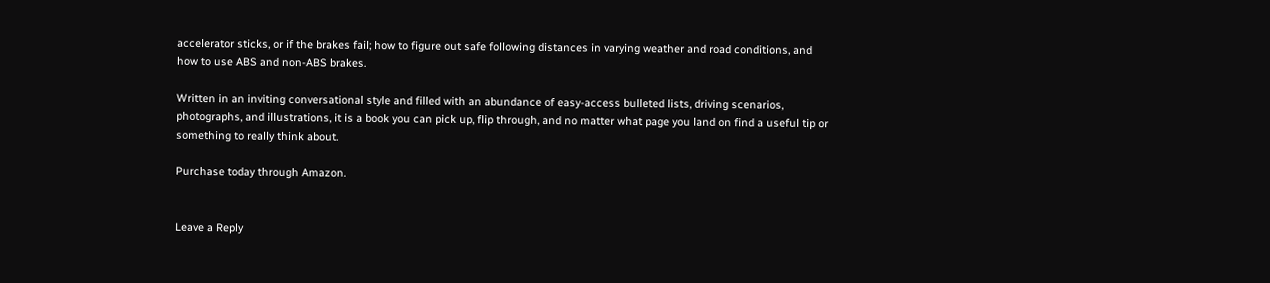accelerator sticks, or if the brakes fail; how to figure out safe following distances in varying weather and road conditions, and how to use ABS and non-ABS brakes.

Written in an inviting conversational style and filled with an abundance of easy-access bulleted lists, driving scenarios, photographs, and illustrations, it is a book you can pick up, flip through, and no matter what page you land on find a useful tip or something to really think about.

Purchase today through Amazon.


Leave a Reply